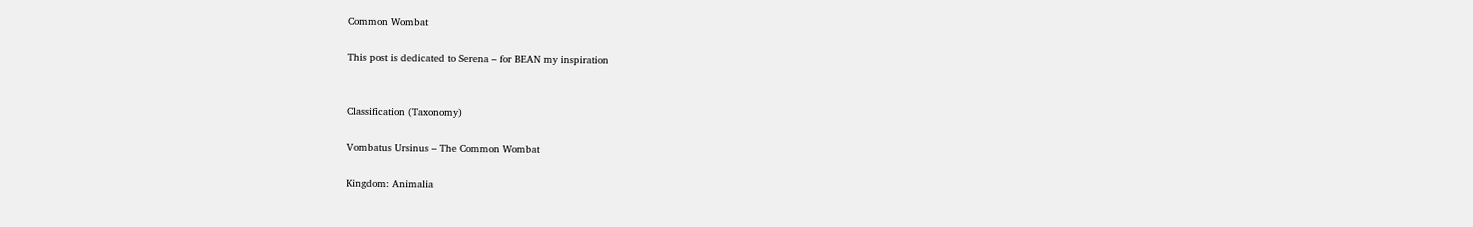Common Wombat

This post is dedicated to Serena – for BEAN my inspiration


Classification (Taxonomy)

Vombatus Ursinus – The Common Wombat

Kingdom: Animalia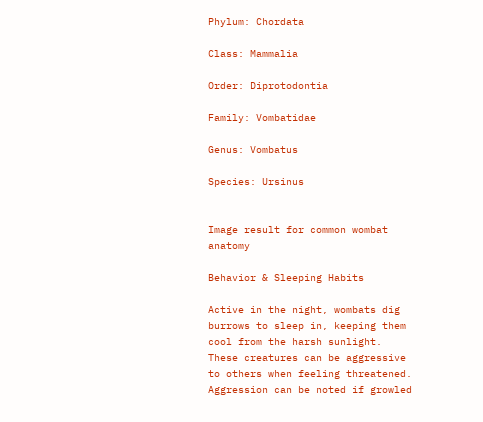Phylum: Chordata

Class: Mammalia

Order: Diprotodontia

Family: Vombatidae

Genus: Vombatus

Species: Ursinus


Image result for common wombat anatomy

Behavior & Sleeping Habits

Active in the night, wombats dig burrows to sleep in, keeping them cool from the harsh sunlight. These creatures can be aggressive to others when feeling threatened. Aggression can be noted if growled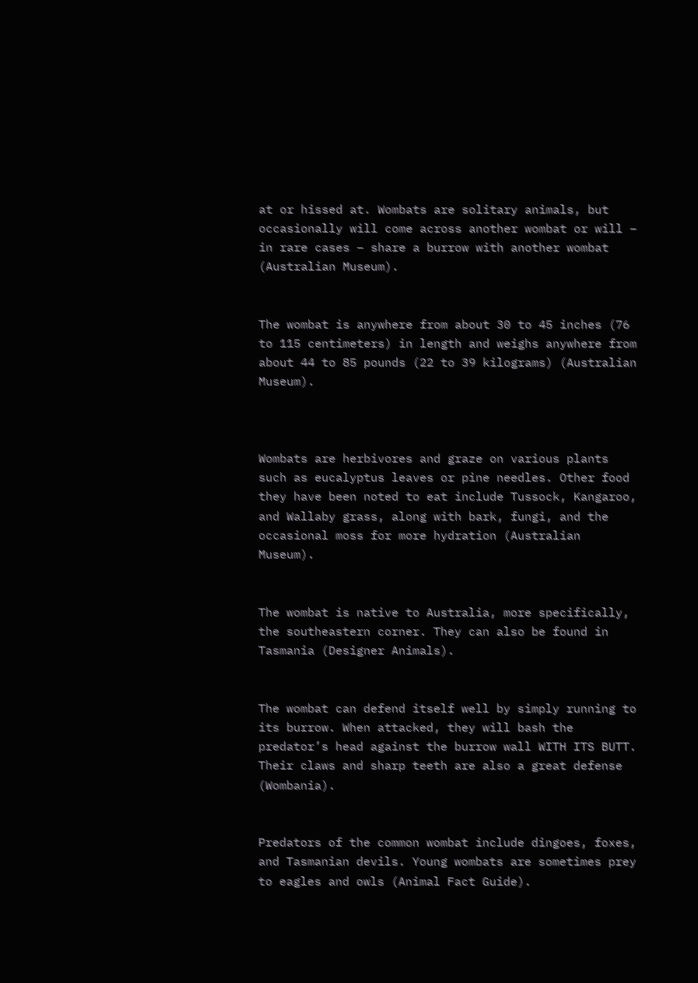at or hissed at. Wombats are solitary animals, but occasionally will come across another wombat or will – in rare cases – share a burrow with another wombat (Australian Museum).


The wombat is anywhere from about 30 to 45 inches (76 to 115 centimeters) in length and weighs anywhere from about 44 to 85 pounds (22 to 39 kilograms) (Australian Museum).



Wombats are herbivores and graze on various plants such as eucalyptus leaves or pine needles. Other food they have been noted to eat include Tussock, Kangaroo, and Wallaby grass, along with bark, fungi, and the occasional moss for more hydration (Australian Museum).


The wombat is native to Australia, more specifically, the southeastern corner. They can also be found in Tasmania (Designer Animals).


The wombat can defend itself well by simply running to its burrow. When attacked, they will bash the predator’s head against the burrow wall WITH ITS BUTT. Their claws and sharp teeth are also a great defense (Wombania).


Predators of the common wombat include dingoes, foxes, and Tasmanian devils. Young wombats are sometimes prey to eagles and owls (Animal Fact Guide).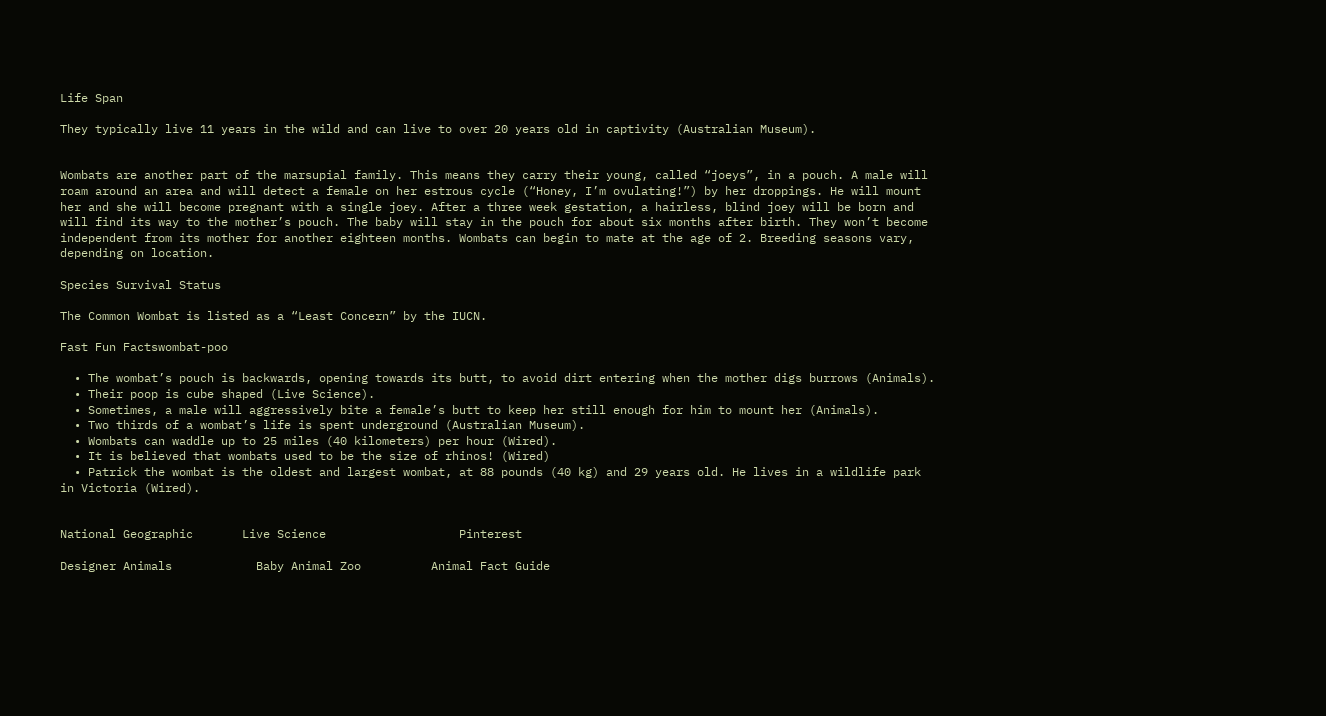Life Span

They typically live 11 years in the wild and can live to over 20 years old in captivity (Australian Museum).


Wombats are another part of the marsupial family. This means they carry their young, called “joeys”, in a pouch. A male will roam around an area and will detect a female on her estrous cycle (“Honey, I’m ovulating!”) by her droppings. He will mount her and she will become pregnant with a single joey. After a three week gestation, a hairless, blind joey will be born and will find its way to the mother’s pouch. The baby will stay in the pouch for about six months after birth. They won’t become independent from its mother for another eighteen months. Wombats can begin to mate at the age of 2. Breeding seasons vary, depending on location.

Species Survival Status

The Common Wombat is listed as a “Least Concern” by the IUCN.

Fast Fun Factswombat-poo

  • The wombat’s pouch is backwards, opening towards its butt, to avoid dirt entering when the mother digs burrows (Animals).
  • Their poop is cube shaped (Live Science).
  • Sometimes, a male will aggressively bite a female’s butt to keep her still enough for him to mount her (Animals).
  • Two thirds of a wombat’s life is spent underground (Australian Museum).
  • Wombats can waddle up to 25 miles (40 kilometers) per hour (Wired).
  • It is believed that wombats used to be the size of rhinos! (Wired)
  • Patrick the wombat is the oldest and largest wombat, at 88 pounds (40 kg) and 29 years old. He lives in a wildlife park in Victoria (Wired).


National Geographic       Live Science                   Pinterest

Designer Animals            Baby Animal Zoo          Animal Fact Guide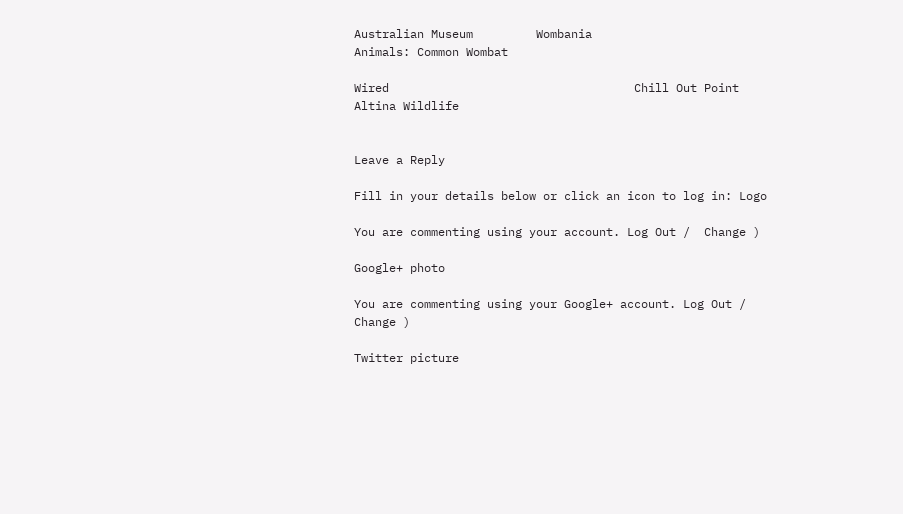Australian Museum         Wombania                     Animals: Common Wombat

Wired                                   Chill Out Point               Altina Wildlife


Leave a Reply

Fill in your details below or click an icon to log in: Logo

You are commenting using your account. Log Out /  Change )

Google+ photo

You are commenting using your Google+ account. Log Out /  Change )

Twitter picture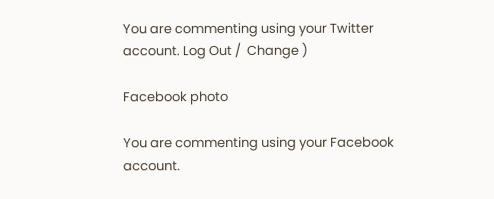You are commenting using your Twitter account. Log Out /  Change )

Facebook photo

You are commenting using your Facebook account.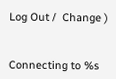Log Out /  Change )


Connecting to %s